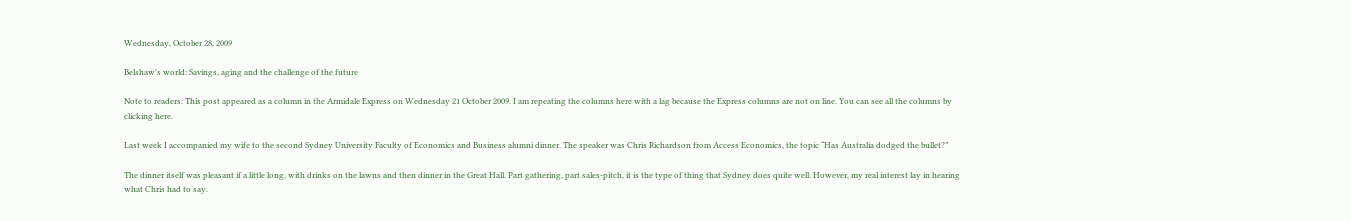Wednesday, October 28, 2009

Belshaw's world: Savings, aging and the challenge of the future

Note to readers: This post appeared as a column in the Armidale Express on Wednesday 21 October 2009. I am repeating the columns here with a lag because the Express columns are not on line. You can see all the columns by clicking here.

Last week I accompanied my wife to the second Sydney University Faculty of Economics and Business alumni dinner. The speaker was Chris Richardson from Access Economics, the topic “Has Australia dodged the bullet?”

The dinner itself was pleasant if a little long, with drinks on the lawns and then dinner in the Great Hall. Part gathering, part sales-pitch, it is the type of thing that Sydney does quite well. However, my real interest lay in hearing what Chris had to say.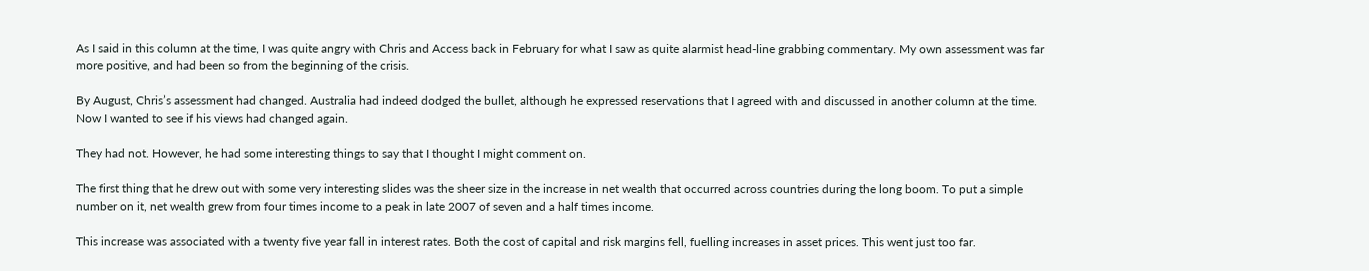As I said in this column at the time, I was quite angry with Chris and Access back in February for what I saw as quite alarmist head-line grabbing commentary. My own assessment was far more positive, and had been so from the beginning of the crisis.

By August, Chris’s assessment had changed. Australia had indeed dodged the bullet, although he expressed reservations that I agreed with and discussed in another column at the time. Now I wanted to see if his views had changed again.

They had not. However, he had some interesting things to say that I thought I might comment on.

The first thing that he drew out with some very interesting slides was the sheer size in the increase in net wealth that occurred across countries during the long boom. To put a simple number on it, net wealth grew from four times income to a peak in late 2007 of seven and a half times income.

This increase was associated with a twenty five year fall in interest rates. Both the cost of capital and risk margins fell, fuelling increases in asset prices. This went just too far.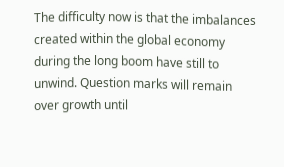The difficulty now is that the imbalances created within the global economy during the long boom have still to unwind. Question marks will remain over growth until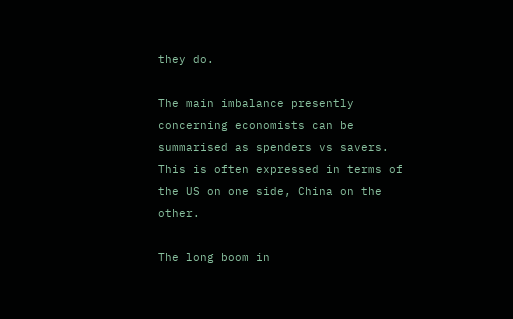they do.

The main imbalance presently concerning economists can be summarised as spenders vs savers. This is often expressed in terms of the US on one side, China on the other.

The long boom in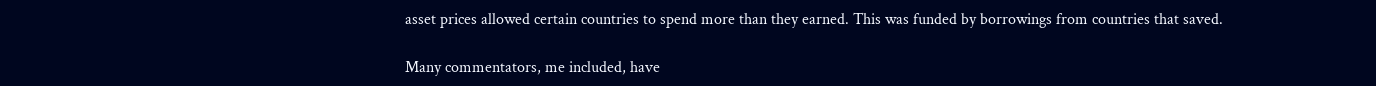asset prices allowed certain countries to spend more than they earned. This was funded by borrowings from countries that saved.

Many commentators, me included, have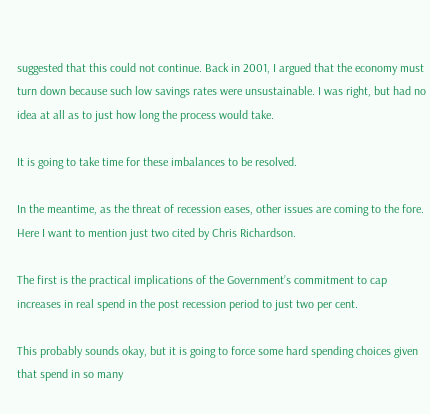suggested that this could not continue. Back in 2001, I argued that the economy must turn down because such low savings rates were unsustainable. I was right, but had no idea at all as to just how long the process would take.

It is going to take time for these imbalances to be resolved.

In the meantime, as the threat of recession eases, other issues are coming to the fore. Here I want to mention just two cited by Chris Richardson.

The first is the practical implications of the Government’s commitment to cap increases in real spend in the post recession period to just two per cent.

This probably sounds okay, but it is going to force some hard spending choices given that spend in so many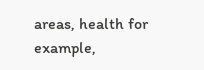areas, health for example,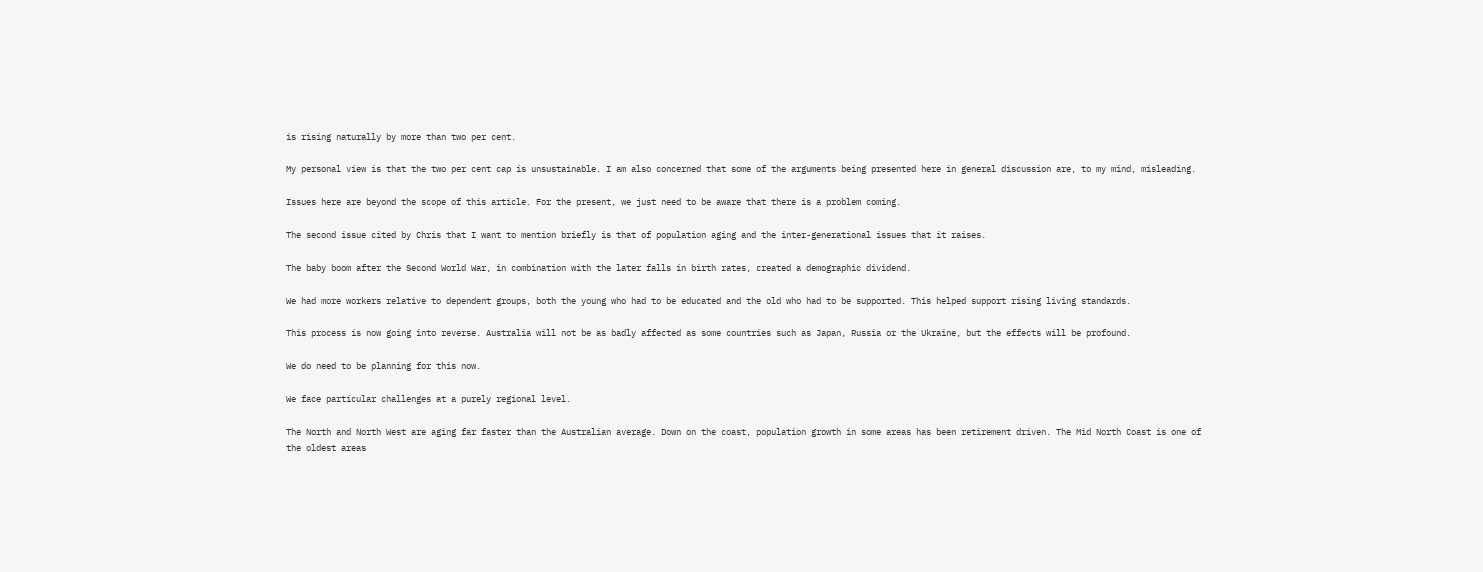is rising naturally by more than two per cent.

My personal view is that the two per cent cap is unsustainable. I am also concerned that some of the arguments being presented here in general discussion are, to my mind, misleading.

Issues here are beyond the scope of this article. For the present, we just need to be aware that there is a problem coming.

The second issue cited by Chris that I want to mention briefly is that of population aging and the inter-generational issues that it raises.

The baby boom after the Second World War, in combination with the later falls in birth rates, created a demographic dividend.

We had more workers relative to dependent groups, both the young who had to be educated and the old who had to be supported. This helped support rising living standards.

This process is now going into reverse. Australia will not be as badly affected as some countries such as Japan, Russia or the Ukraine, but the effects will be profound.

We do need to be planning for this now.

We face particular challenges at a purely regional level.

The North and North West are aging far faster than the Australian average. Down on the coast, population growth in some areas has been retirement driven. The Mid North Coast is one of the oldest areas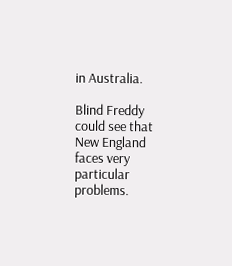in Australia.

Blind Freddy could see that New England faces very particular problems.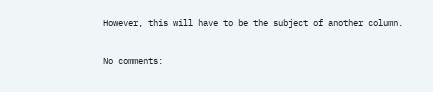However, this will have to be the subject of another column.

No comments: